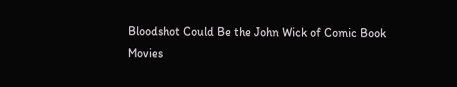Bloodshot Could Be the John Wick of Comic Book Movies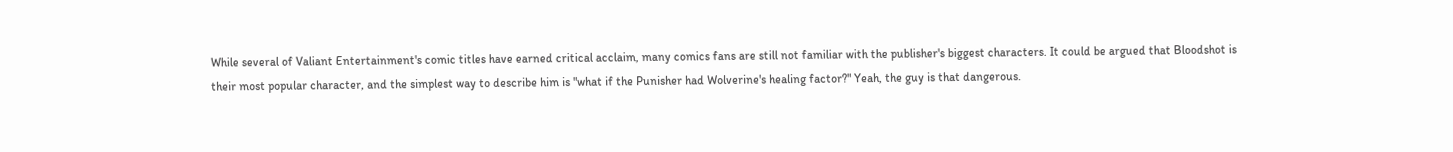While several of Valiant Entertainment's comic titles have earned critical acclaim, many comics fans are still not familiar with the publisher's biggest characters. It could be argued that Bloodshot is their most popular character, and the simplest way to describe him is "what if the Punisher had Wolverine's healing factor?" Yeah, the guy is that dangerous.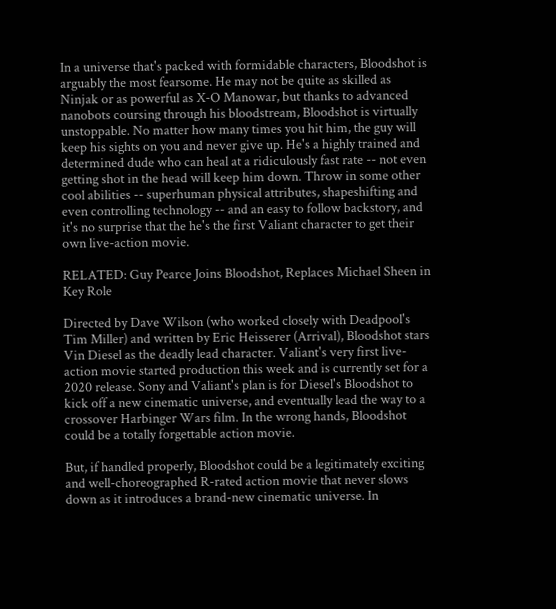In a universe that's packed with formidable characters, Bloodshot is arguably the most fearsome. He may not be quite as skilled as Ninjak or as powerful as X-O Manowar, but thanks to advanced nanobots coursing through his bloodstream, Bloodshot is virtually unstoppable. No matter how many times you hit him, the guy will keep his sights on you and never give up. He's a highly trained and determined dude who can heal at a ridiculously fast rate -- not even getting shot in the head will keep him down. Throw in some other cool abilities -- superhuman physical attributes, shapeshifting and even controlling technology -- and an easy to follow backstory, and it's no surprise that the he's the first Valiant character to get their own live-action movie.

RELATED: Guy Pearce Joins Bloodshot, Replaces Michael Sheen in Key Role

Directed by Dave Wilson (who worked closely with Deadpool's Tim Miller) and written by Eric Heisserer (Arrival), Bloodshot stars Vin Diesel as the deadly lead character. Valiant's very first live-action movie started production this week and is currently set for a 2020 release. Sony and Valiant's plan is for Diesel's Bloodshot to kick off a new cinematic universe, and eventually lead the way to a crossover Harbinger Wars film. In the wrong hands, Bloodshot could be a totally forgettable action movie.

But, if handled properly, Bloodshot could be a legitimately exciting and well-choreographed R-rated action movie that never slows down as it introduces a brand-new cinematic universe. In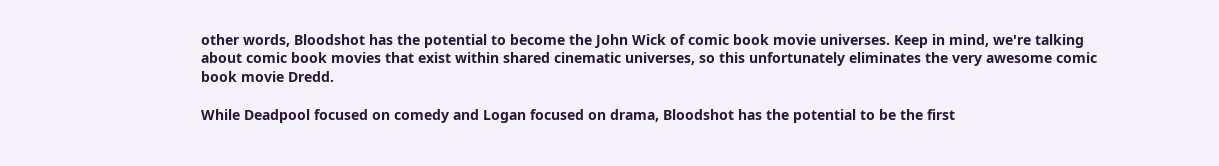other words, Bloodshot has the potential to become the John Wick of comic book movie universes. Keep in mind, we're talking about comic book movies that exist within shared cinematic universes, so this unfortunately eliminates the very awesome comic book movie Dredd.

While Deadpool focused on comedy and Logan focused on drama, Bloodshot has the potential to be the first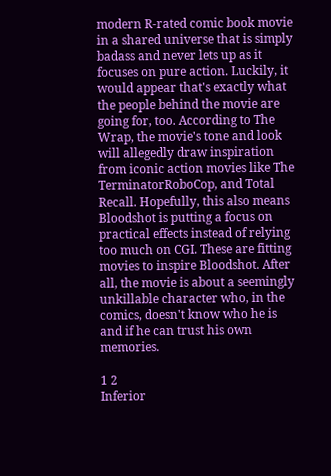modern R-rated comic book movie in a shared universe that is simply badass and never lets up as it focuses on pure action. Luckily, it would appear that's exactly what the people behind the movie are going for, too. According to The Wrap, the movie's tone and look will allegedly draw inspiration from iconic action movies like The TerminatorRoboCop, and Total Recall. Hopefully, this also means Bloodshot is putting a focus on practical effects instead of relying too much on CGI. These are fitting movies to inspire Bloodshot. After all, the movie is about a seemingly unkillable character who, in the comics, doesn't know who he is and if he can trust his own memories.

1 2
Inferior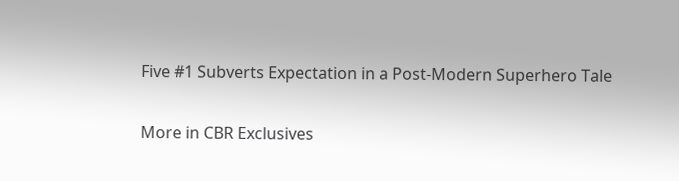Five #1 Subverts Expectation in a Post-Modern Superhero Tale

More in CBR Exclusives